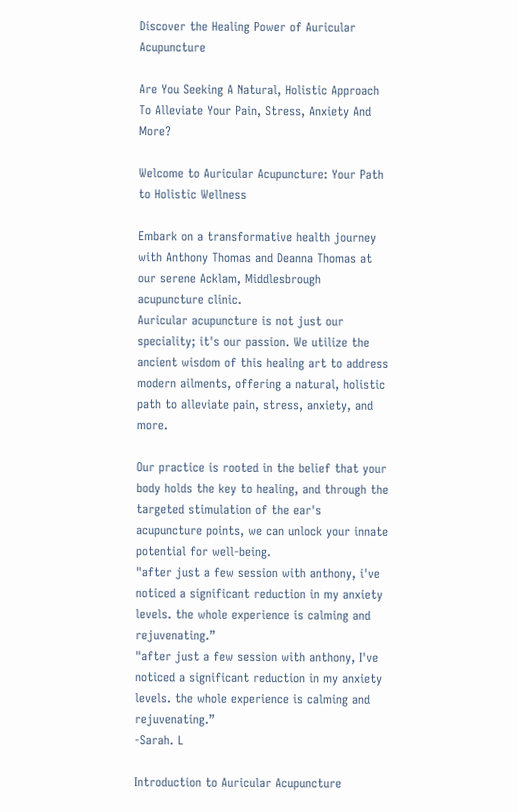Discover the Healing Power of Auricular Acupuncture

Are You Seeking A Natural, Holistic Approach To Alleviate Your Pain, Stress, Anxiety And More?

Welcome to Auricular Acupuncture: Your Path to Holistic Wellness

Embark on a transformative health journey with Anthony Thomas and Deanna Thomas at our serene Acklam, Middlesbrough acupuncture clinic.
Auricular acupuncture is not just our speciality; it's our passion. We utilize the ancient wisdom of this healing art to address modern ailments, offering a natural, holistic path to alleviate pain, stress, anxiety, and more.

Our practice is rooted in the belief that your body holds the key to healing, and through the targeted stimulation of the ear's acupuncture points, we can unlock your innate potential for well-being.
"after just a few session with anthony, i've noticed a significant reduction in my anxiety levels. the whole experience is calming and rejuvenating.”
"after just a few session with anthony, I've noticed a significant reduction in my anxiety levels. the whole experience is calming and rejuvenating.”
-Sarah. L

Introduction to Auricular Acupuncture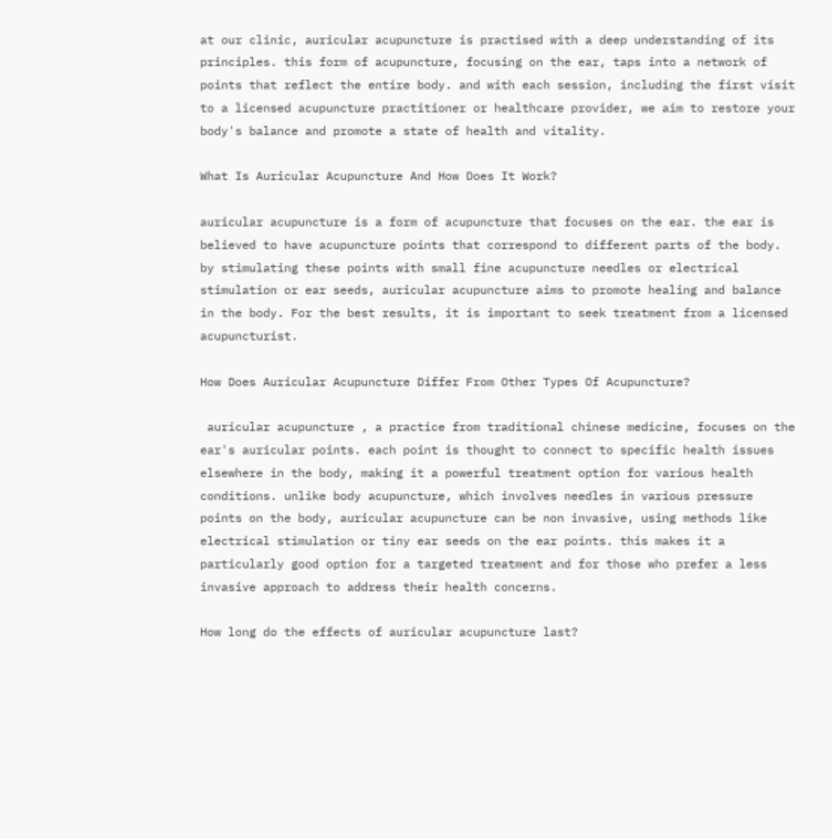at our clinic, auricular acupuncture is practised with a deep understanding of its principles. this form of acupuncture, focusing on the ear, taps into a network of points that reflect the entire body. and with each session, including the first visit to a licensed acupuncture practitioner or healthcare provider, we aim to restore your body's balance and promote a state of health and vitality.

What Is Auricular Acupuncture And How Does It Work?

auricular acupuncture is a form of acupuncture that focuses on the ear. the ear is believed to have acupuncture points that correspond to different parts of the body. by stimulating these points with small fine acupuncture needles or electrical stimulation or ear seeds, auricular acupuncture aims to promote healing and balance in the body. For the best results, it is important to seek treatment from a licensed acupuncturist.

How Does Auricular Acupuncture Differ From Other Types Of Acupuncture?

 auricular acupuncture , a practice from traditional chinese medicine, focuses on the ear's auricular points. each point is thought to connect to specific health issues elsewhere in the body, making it a powerful treatment option for various health conditions. unlike body acupuncture, which involves needles in various pressure points on the body, auricular acupuncture can be non invasive, using methods like electrical stimulation or tiny ear seeds on the ear points. this makes it a particularly good option for a targeted treatment and for those who prefer a less invasive approach to address their health concerns.

How long do the effects of auricular acupuncture last?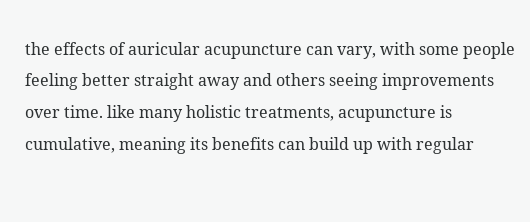the effects of auricular acupuncture can vary, with some people feeling better straight away and others seeing improvements over time. like many holistic treatments, acupuncture is cumulative, meaning its benefits can build up with regular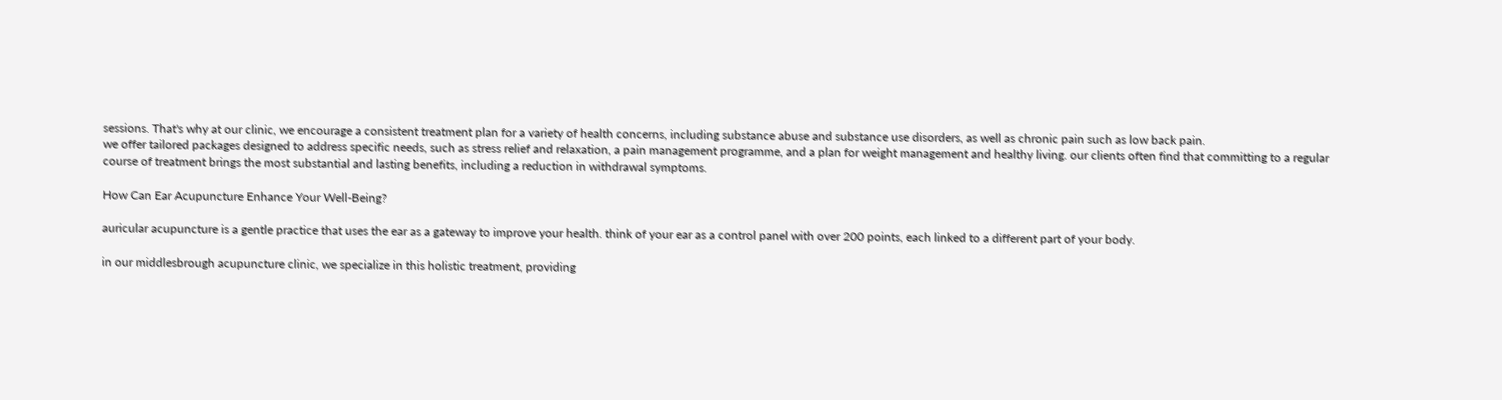sessions. That's why at our clinic, we encourage a consistent treatment plan for a variety of health concerns, including substance abuse and substance use disorders, as well as chronic pain such as low back pain.
we offer tailored packages designed to address specific needs, such as stress relief and relaxation, a pain management programme, and a plan for weight management and healthy living. our clients often find that committing to a regular course of treatment brings the most substantial and lasting benefits, including a reduction in withdrawal symptoms.

How Can Ear Acupuncture Enhance Your Well-Being?

auricular acupuncture is a gentle practice that uses the ear as a gateway to improve your health. think of your ear as a control panel with over 200 points, each linked to a different part of your body.

in our middlesbrough acupuncture clinic, we specialize in this holistic treatment, providing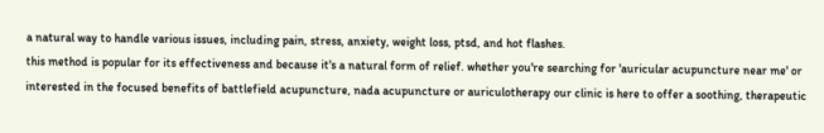a natural way to handle various issues, including pain, stress, anxiety, weight loss, ptsd, and hot flashes.
this method is popular for its effectiveness and because it's a natural form of relief. whether you're searching for 'auricular acupuncture near me' or interested in the focused benefits of battlefield acupuncture, nada acupuncture or auriculotherapy our clinic is here to offer a soothing, therapeutic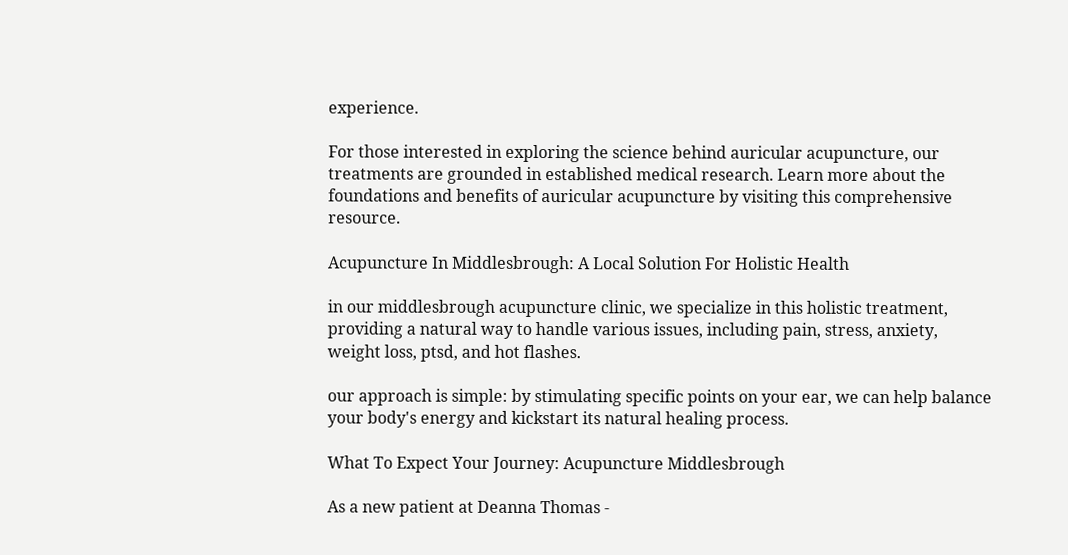experience.

For those interested in exploring the science behind auricular acupuncture, our treatments are grounded in established medical research. Learn more about the foundations and benefits of auricular acupuncture by visiting this comprehensive resource.

Acupuncture In Middlesbrough: A Local Solution For Holistic Health

in our middlesbrough acupuncture clinic, we specialize in this holistic treatment, providing a natural way to handle various issues, including pain, stress, anxiety, weight loss, ptsd, and hot flashes.

our approach is simple: by stimulating specific points on your ear, we can help balance your body's energy and kickstart its natural healing process.

What To Expect Your Journey: Acupuncture Middlesbrough

As a new patient at Deanna Thomas -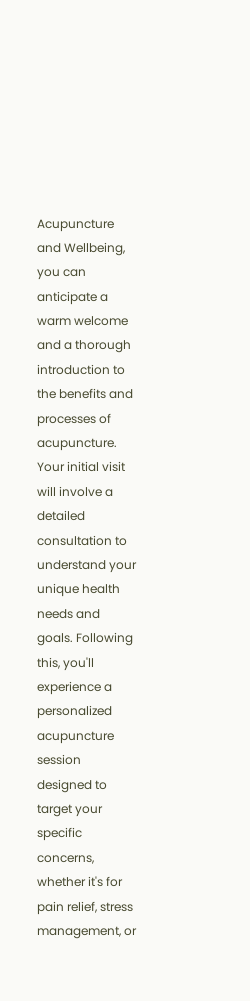Acupuncture and Wellbeing, you can anticipate a warm welcome and a thorough introduction to the benefits and processes of acupuncture. Your initial visit will involve a detailed consultation to understand your unique health needs and goals. Following this, you'll experience a personalized acupuncture session designed to target your specific concerns, whether it's for pain relief, stress management, or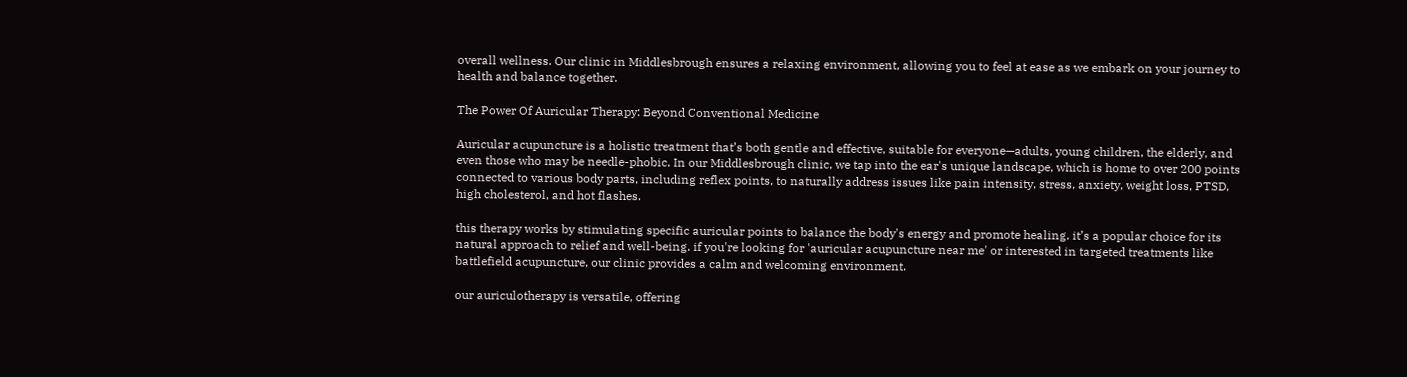overall wellness. Our clinic in Middlesbrough ensures a relaxing environment, allowing you to feel at ease as we embark on your journey to health and balance together.

The Power Of Auricular Therapy: Beyond Conventional Medicine

Auricular acupuncture is a holistic treatment that’s both gentle and effective, suitable for everyone—adults, young children, the elderly, and even those who may be needle-phobic. In our Middlesbrough clinic, we tap into the ear's unique landscape, which is home to over 200 points connected to various body parts, including reflex points, to naturally address issues like pain intensity, stress, anxiety, weight loss, PTSD, high cholesterol, and hot flashes.

this therapy works by stimulating specific auricular points to balance the body's energy and promote healing. it’s a popular choice for its natural approach to relief and well-being. if you're looking for 'auricular acupuncture near me' or interested in targeted treatments like battlefield acupuncture, our clinic provides a calm and welcoming environment.

our auriculotherapy is versatile, offering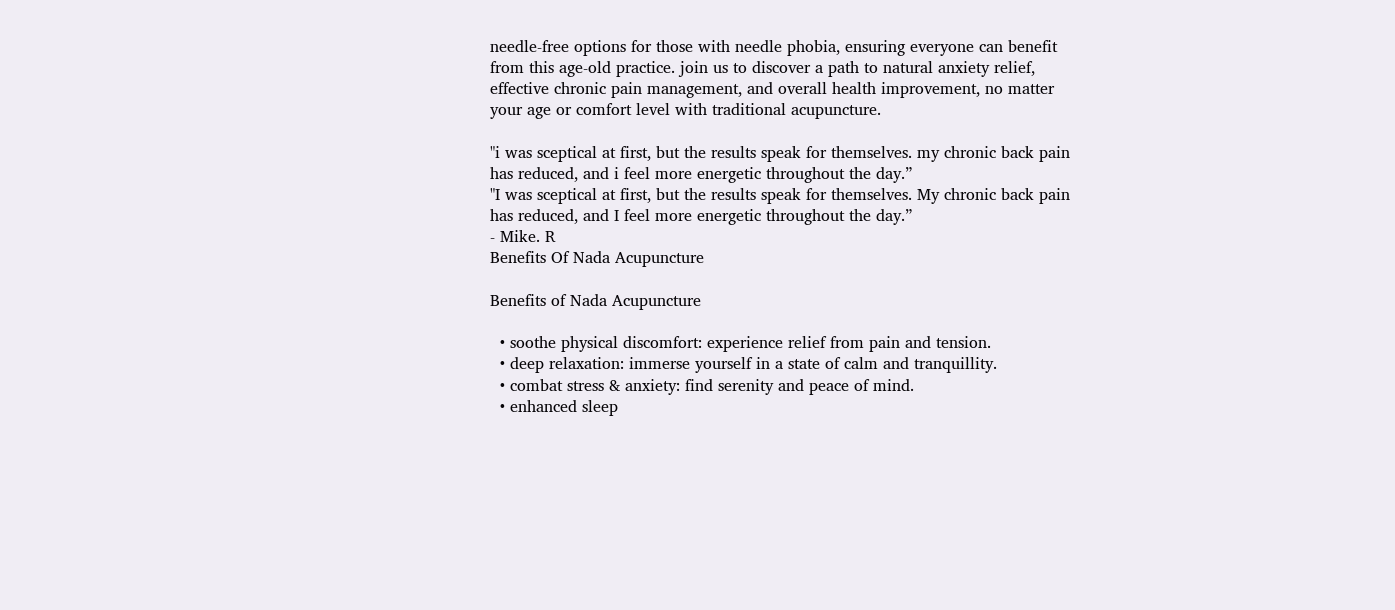needle-free options for those with needle phobia, ensuring everyone can benefit from this age-old practice. join us to discover a path to natural anxiety relief, effective chronic pain management, and overall health improvement, no matter your age or comfort level with traditional acupuncture.

"i was sceptical at first, but the results speak for themselves. my chronic back pain has reduced, and i feel more energetic throughout the day.”
"I was sceptical at first, but the results speak for themselves. My chronic back pain has reduced, and I feel more energetic throughout the day.”
- Mike. R
Benefits Of Nada Acupuncture

Benefits of Nada Acupuncture

  • soothe physical discomfort: experience relief from pain and tension.
  • deep relaxation: immerse yourself in a state of calm and tranquillity.
  • combat stress & anxiety: find serenity and peace of mind.
  • enhanced sleep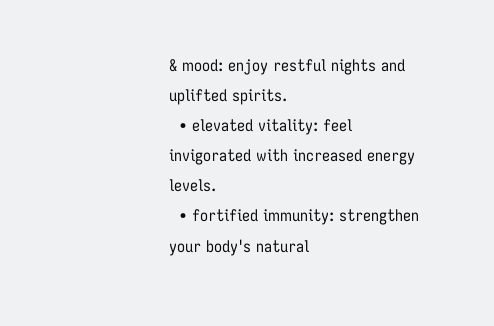& mood: enjoy restful nights and uplifted spirits.
  • elevated vitality: feel invigorated with increased energy levels.
  • fortified immunity: strengthen your body's natural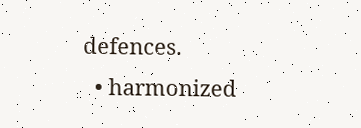defences.
  • harmonized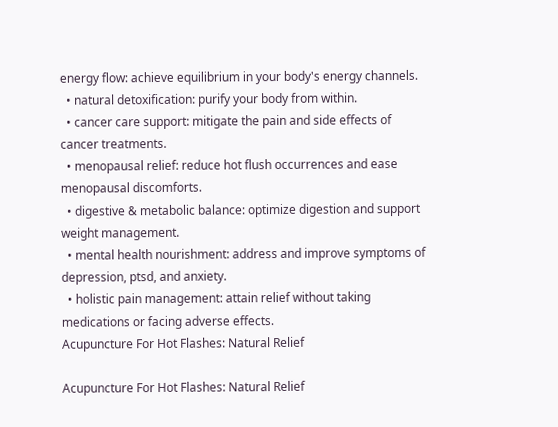energy flow: achieve equilibrium in your body's energy channels.
  • natural detoxification: purify your body from within.
  • cancer care support: mitigate the pain and side effects of cancer treatments.
  • menopausal relief: reduce hot flush occurrences and ease menopausal discomforts.
  • digestive & metabolic balance: optimize digestion and support weight management.
  • mental health nourishment: address and improve symptoms of depression, ptsd, and anxiety.
  • holistic pain management: attain relief without taking medications or facing adverse effects.
Acupuncture For Hot Flashes: Natural Relief

Acupuncture For Hot Flashes: Natural Relief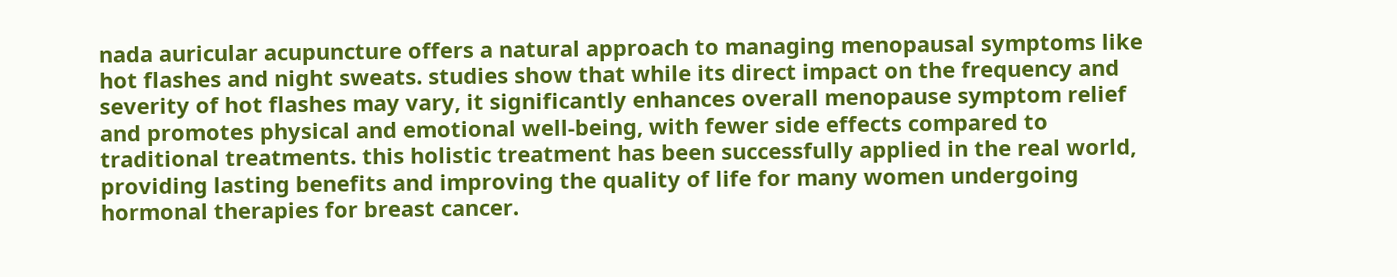nada auricular acupuncture offers a natural approach to managing menopausal symptoms like hot flashes and night sweats. studies show that while its direct impact on the frequency and severity of hot flashes may vary, it significantly enhances overall menopause symptom relief and promotes physical and emotional well-being, with fewer side effects compared to traditional treatments. this holistic treatment has been successfully applied in the real world, providing lasting benefits and improving the quality of life for many women undergoing hormonal therapies for breast cancer.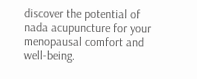discover the potential of nada acupuncture for your menopausal comfort and well-being.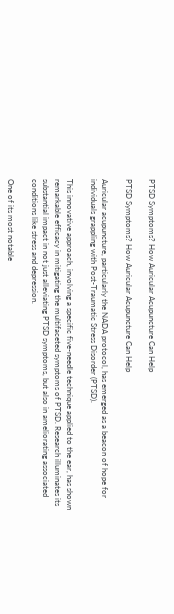PTSD Symptoms? How Auricular Acupuncture Can Help

PTSD Symptoms? How Auricular Acupuncture Can Help

Auricular acupuncture, particularly the NADA protocol, has emerged as a beacon of hope for individuals grappling with Post-Traumatic Stress Disorder (PTSD).

This innovative approach, involving a specific five-needle technique applied to the ear, has shown remarkable efficacy in mitigating the multifaceted symptoms of PTSD. Research illuminates its substantial impact in not just alleviating PTSD symptoms, but also in ameliorating associated conditions like stress and depression.

One of its most notable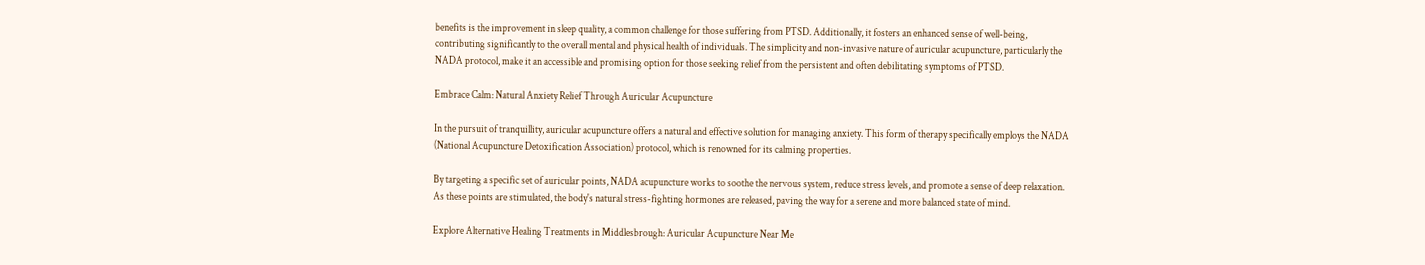benefits is the improvement in sleep quality, a common challenge for those suffering from PTSD. Additionally, it fosters an enhanced sense of well-being, contributing significantly to the overall mental and physical health of individuals. The simplicity and non-invasive nature of auricular acupuncture, particularly the NADA protocol, make it an accessible and promising option for those seeking relief from the persistent and often debilitating symptoms of PTSD.

Embrace Calm: Natural Anxiety Relief Through Auricular Acupuncture

In the pursuit of tranquillity, auricular acupuncture offers a natural and effective solution for managing anxiety. This form of therapy specifically employs the NADA (National Acupuncture Detoxification Association) protocol, which is renowned for its calming properties.

By targeting a specific set of auricular points, NADA acupuncture works to soothe the nervous system, reduce stress levels, and promote a sense of deep relaxation. As these points are stimulated, the body's natural stress-fighting hormones are released, paving the way for a serene and more balanced state of mind.

Explore Alternative Healing Treatments in Middlesbrough: Auricular Acupuncture Near Me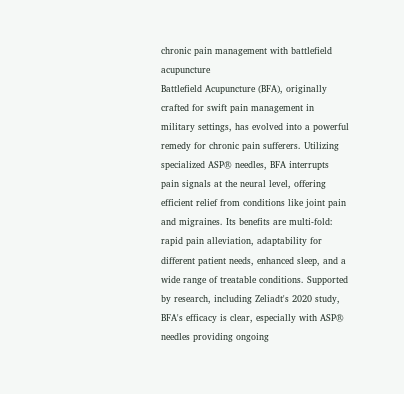chronic pain management with battlefield acupuncture
Battlefield Acupuncture (BFA), originally crafted for swift pain management in military settings, has evolved into a powerful remedy for chronic pain sufferers. Utilizing specialized ASP® needles, BFA interrupts pain signals at the neural level, offering efficient relief from conditions like joint pain and migraines. Its benefits are multi-fold: rapid pain alleviation, adaptability for different patient needs, enhanced sleep, and a wide range of treatable conditions. Supported by research, including Zeliadt's 2020 study, BFA's efficacy is clear, especially with ASP® needles providing ongoing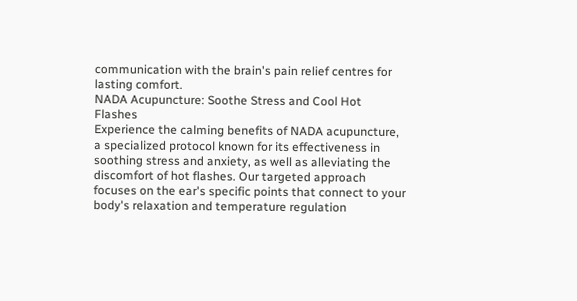communication with the brain's pain relief centres for lasting comfort.
NADA Acupuncture: Soothe Stress and Cool Hot Flashes
Experience the calming benefits of NADA acupuncture, a specialized protocol known for its effectiveness in soothing stress and anxiety, as well as alleviating the discomfort of hot flashes. Our targeted approach focuses on the ear's specific points that connect to your body's relaxation and temperature regulation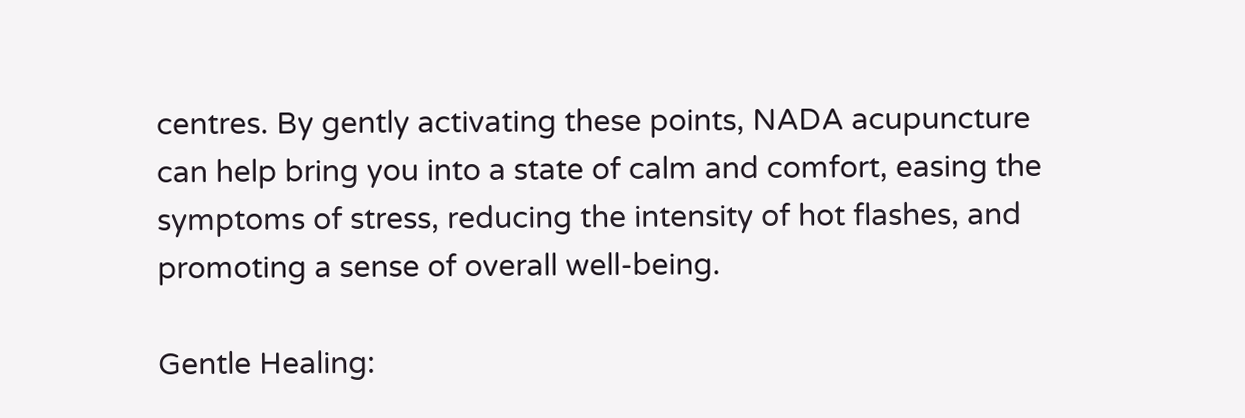centres. By gently activating these points, NADA acupuncture can help bring you into a state of calm and comfort, easing the symptoms of stress, reducing the intensity of hot flashes, and promoting a sense of overall well-being.

Gentle Healing: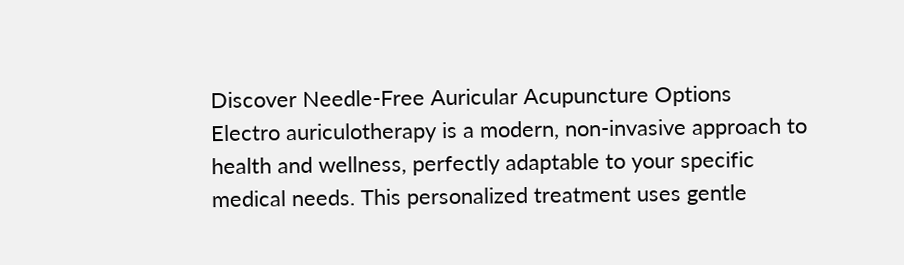Discover Needle-Free Auricular Acupuncture Options
Electro auriculotherapy is a modern, non-invasive approach to health and wellness, perfectly adaptable to your specific medical needs. This personalized treatment uses gentle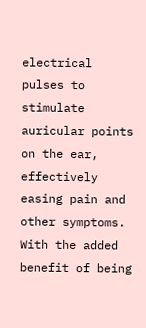electrical pulses to stimulate auricular points on the ear, effectively easing pain and other symptoms. With the added benefit of being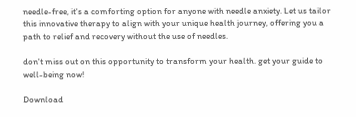needle-free, it's a comforting option for anyone with needle anxiety. Let us tailor this innovative therapy to align with your unique health journey, offering you a path to relief and recovery without the use of needles.

don't miss out on this opportunity to transform your health. get your guide to well-being now!

Download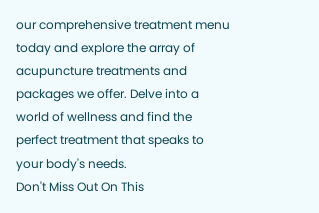our comprehensive treatment menu today and explore the array of acupuncture treatments and packages we offer. Delve into a world of wellness and find the perfect treatment that speaks to your body's needs.
Don't Miss Out On This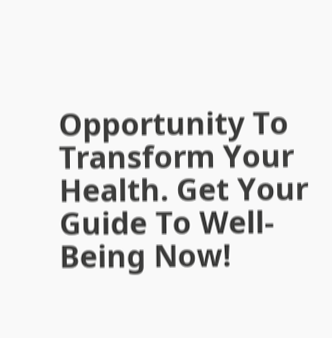Opportunity To Transform Your Health. Get Your Guide To Well-Being Now!